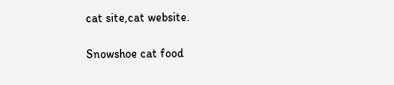cat site,cat website.

Snowshoe cat food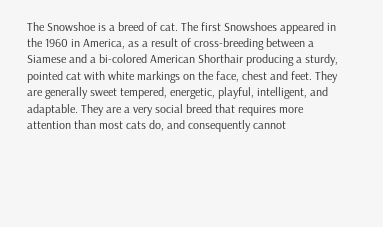The Snowshoe is a breed of cat. The first Snowshoes appeared in the 1960 in America, as a result of cross-breeding between a Siamese and a bi-colored American Shorthair producing a sturdy, pointed cat with white markings on the face, chest and feet. They are generally sweet tempered, energetic, playful, intelligent, and adaptable. They are a very social breed that requires more attention than most cats do, and consequently cannot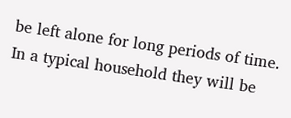be left alone for long periods of time. In a typical household they will be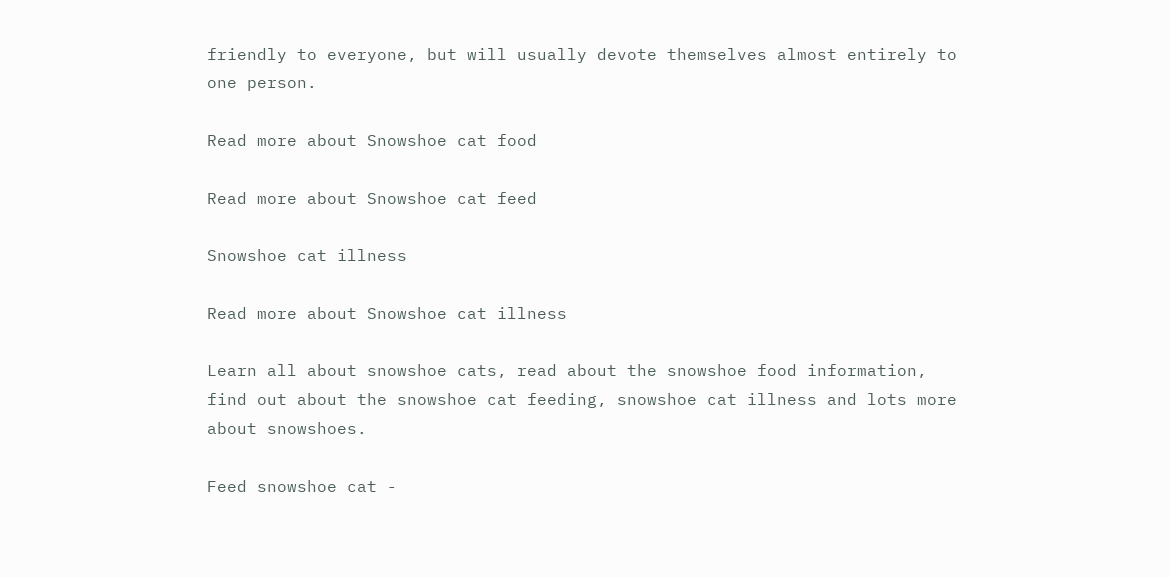friendly to everyone, but will usually devote themselves almost entirely to one person.

Read more about Snowshoe cat food

Read more about Snowshoe cat feed

Snowshoe cat illness

Read more about Snowshoe cat illness

Learn all about snowshoe cats, read about the snowshoe food information, find out about the snowshoe cat feeding, snowshoe cat illness and lots more about snowshoes.

Feed snowshoe cat -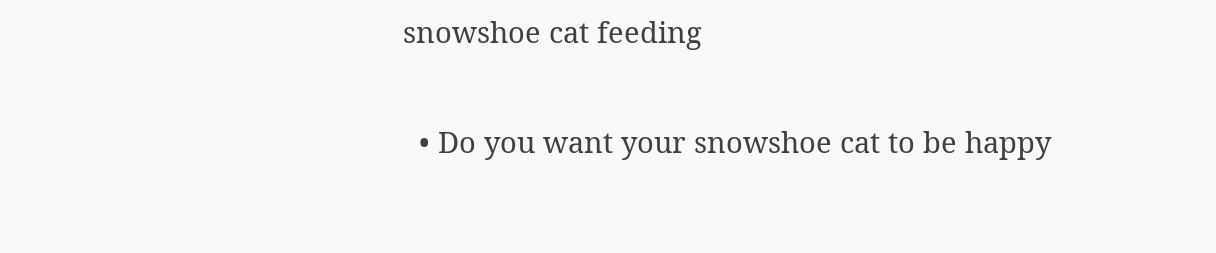snowshoe cat feeding

  • Do you want your snowshoe cat to be happy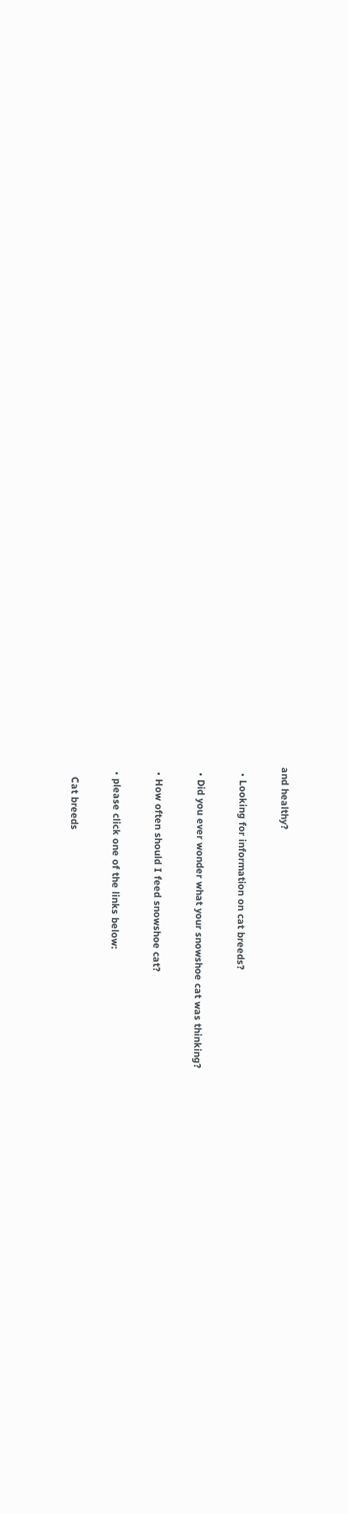and healthy?

  • Looking for information on cat breeds?

  • Did you ever wonder what your snowshoe cat was thinking?

  • How often should I feed snowshoe cat?

  • please click one of the links below:

    Cat breeds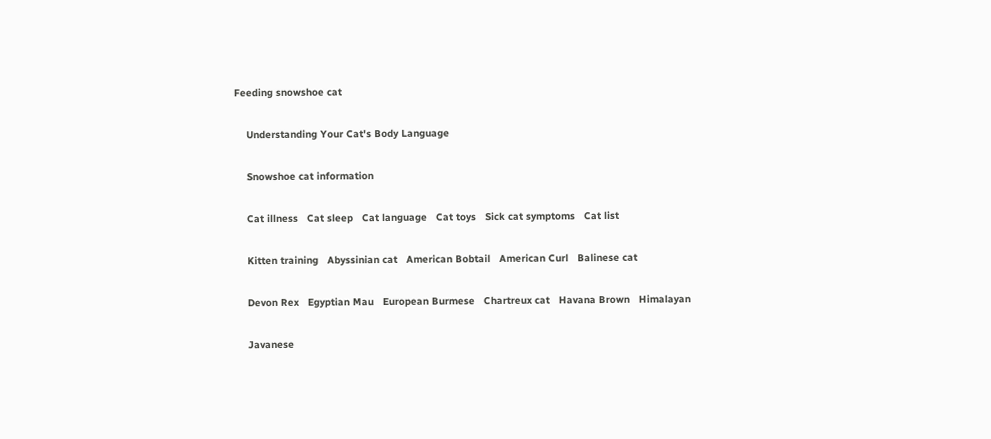Feeding snowshoe cat

    Understanding Your Cat's Body Language

    Snowshoe cat information

    Cat illness   Cat sleep   Cat language   Cat toys   Sick cat symptoms   Cat list

    Kitten training   Abyssinian cat   American Bobtail   American Curl   Balinese cat

    Devon Rex   Egyptian Mau   European Burmese   Chartreux cat   Havana Brown   Himalayan

    Javanese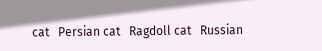cat   Persian cat   Ragdoll cat   Russian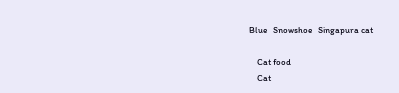Blue   Snowshoe   Singapura cat

    Cat food
    Cat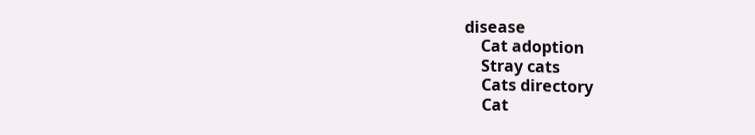disease
    Cat adoption
    Stray cats
    Cats directory
    Cat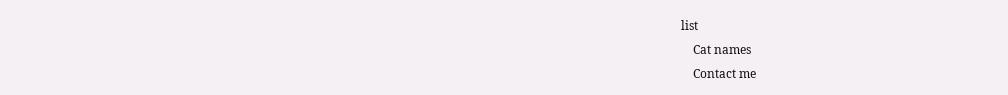list
    Cat names
    Contact me